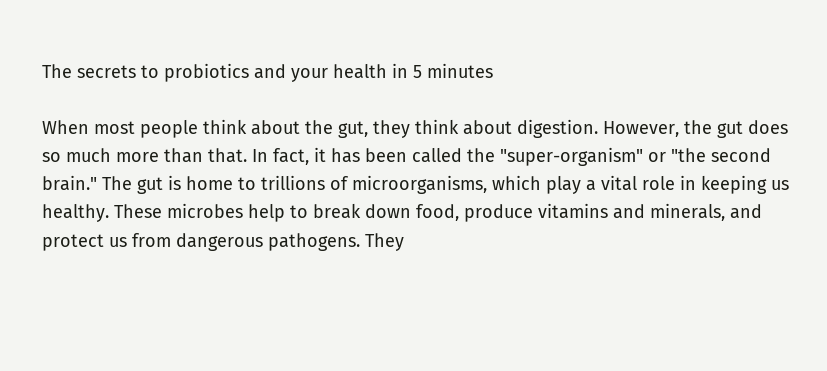The secrets to probiotics and your health in 5 minutes

When most people think about the gut, they think about digestion. However, the gut does so much more than that. In fact, it has been called the "super-organism" or "the second brain." The gut is home to trillions of microorganisms, which play a vital role in keeping us healthy. These microbes help to break down food, produce vitamins and minerals, and protect us from dangerous pathogens. They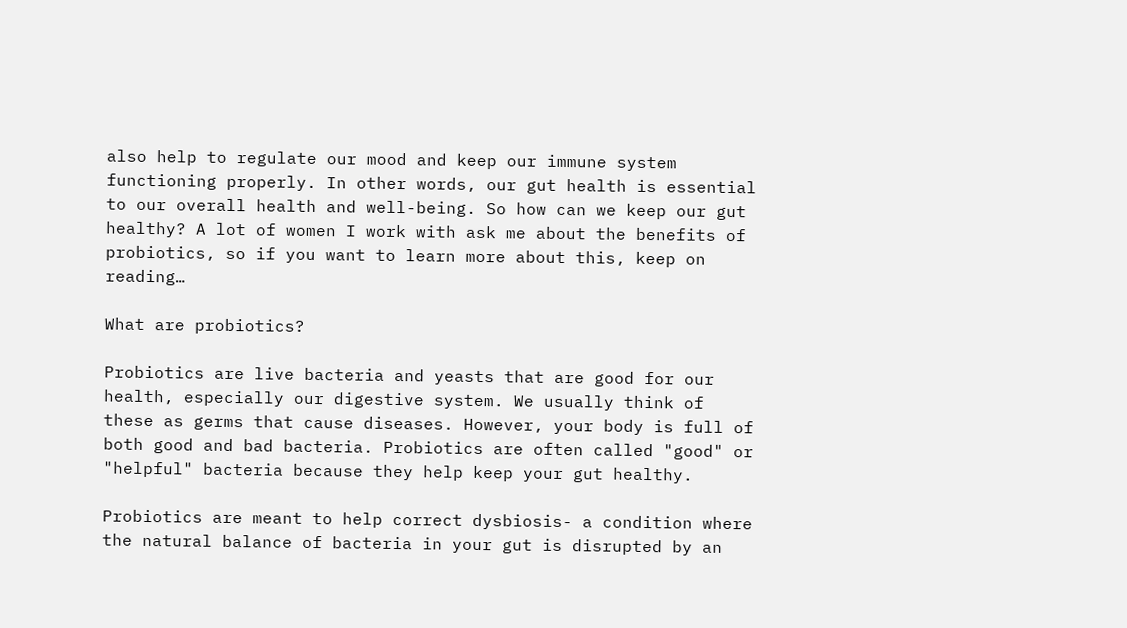also help to regulate our mood and keep our immune system functioning properly. In other words, our gut health is essential to our overall health and well-being. So how can we keep our gut healthy? A lot of women I work with ask me about the benefits of probiotics, so if you want to learn more about this, keep on reading…

What are probiotics?

Probiotics are live bacteria and yeasts that are good for our health, especially our digestive system. We usually think of these as germs that cause diseases. However, your body is full of both good and bad bacteria. Probiotics are often called "good" or "helpful" bacteria because they help keep your gut healthy.

Probiotics are meant to help correct dysbiosis- a condition where the natural balance of bacteria in your gut is disrupted by an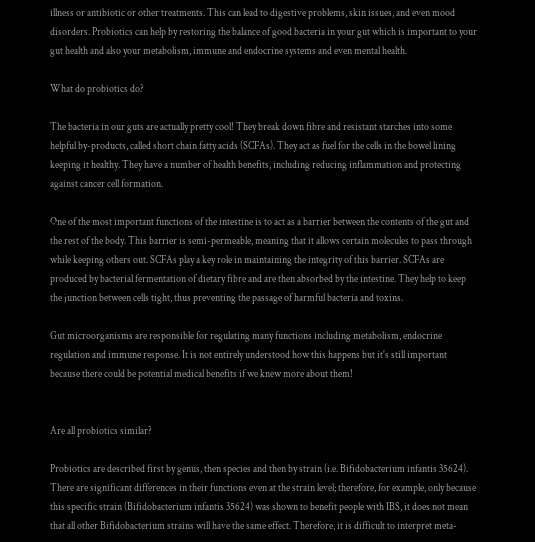illness or antibiotic or other treatments. This can lead to digestive problems, skin issues, and even mood disorders. Probiotics can help by restoring the balance of good bacteria in your gut which is important to your gut health and also your metabolism, immune and endocrine systems and even mental health.

What do probiotics do?

The bacteria in our guts are actually pretty cool! They break down fibre and resistant starches into some helpful by-products, called short chain fatty acids (SCFAs). They act as fuel for the cells in the bowel lining keeping it healthy. They have a number of health benefits, including reducing inflammation and protecting against cancer cell formation.

One of the most important functions of the intestine is to act as a barrier between the contents of the gut and the rest of the body. This barrier is semi-permeable, meaning that it allows certain molecules to pass through while keeping others out. SCFAs play a key role in maintaining the integrity of this barrier. SCFAs are produced by bacterial fermentation of dietary fibre and are then absorbed by the intestine. They help to keep the junction between cells tight, thus preventing the passage of harmful bacteria and toxins.

Gut microorganisms are responsible for regulating many functions including metabolism, endocrine regulation and immune response. It is not entirely understood how this happens but it's still important because there could be potential medical benefits if we knew more about them!


Are all probiotics similar?

Probiotics are described first by genus, then species and then by strain (i.e. Bifidobacterium infantis 35624). There are significant differences in their functions even at the strain level; therefore, for example, only because this specific strain (Bifidobacterium infantis 35624) was shown to benefit people with IBS, it does not mean that all other Bifidobacterium strains will have the same effect. Therefore, it is difficult to interpret meta-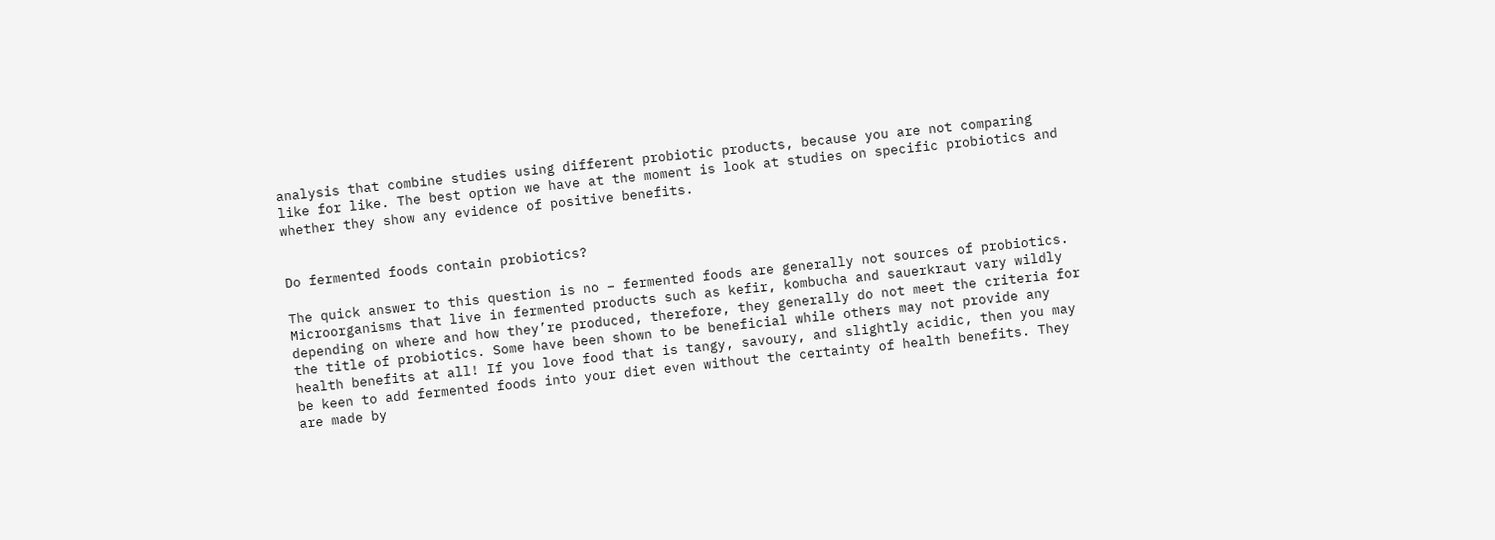analysis that combine studies using different probiotic products, because you are not comparing like for like. The best option we have at the moment is look at studies on specific probiotics and whether they show any evidence of positive benefits.


Do fermented foods contain probiotics?

The quick answer to this question is no – fermented foods are generally not sources of probiotics. Microorganisms that live in fermented products such as kefir, kombucha and sauerkraut vary wildly depending on where and how they’re produced, therefore, they generally do not meet the criteria for the title of probiotics. Some have been shown to be beneficial while others may not provide any health benefits at all! If you love food that is tangy, savoury, and slightly acidic, then you may be keen to add fermented foods into your diet even without the certainty of health benefits. They are made by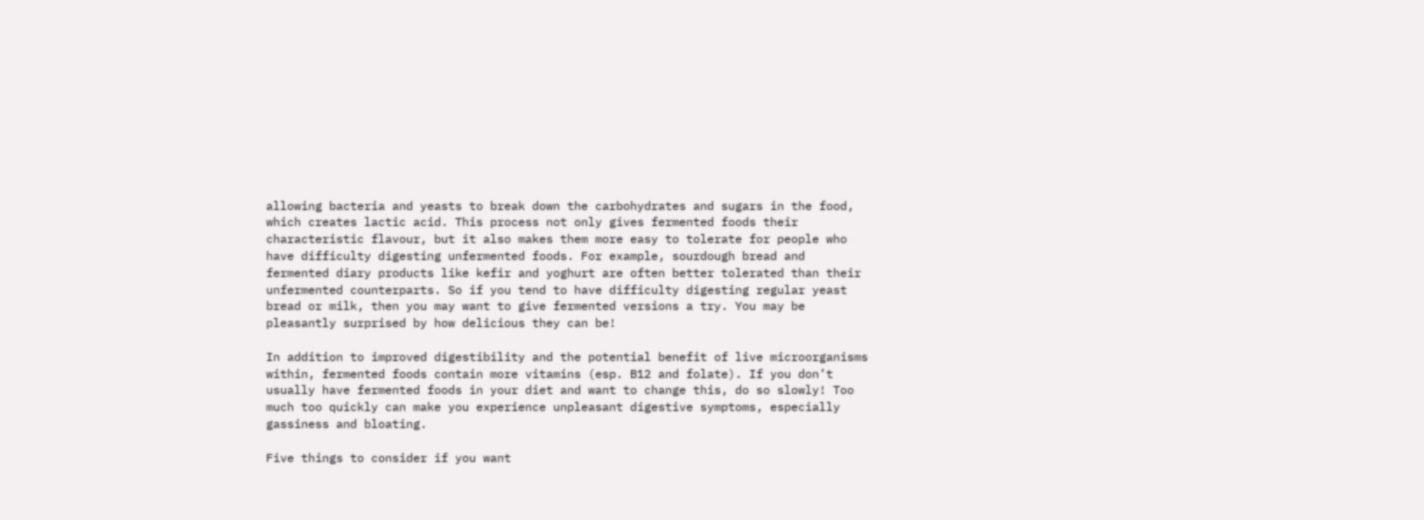allowing bacteria and yeasts to break down the carbohydrates and sugars in the food, which creates lactic acid. This process not only gives fermented foods their characteristic flavour, but it also makes them more easy to tolerate for people who have difficulty digesting unfermented foods. For example, sourdough bread and fermented diary products like kefir and yoghurt are often better tolerated than their unfermented counterparts. So if you tend to have difficulty digesting regular yeast bread or milk, then you may want to give fermented versions a try. You may be pleasantly surprised by how delicious they can be!

In addition to improved digestibility and the potential benefit of live microorganisms within, fermented foods contain more vitamins (esp. B12 and folate). If you don’t usually have fermented foods in your diet and want to change this, do so slowly! Too much too quickly can make you experience unpleasant digestive symptoms, especially gassiness and bloating.

Five things to consider if you want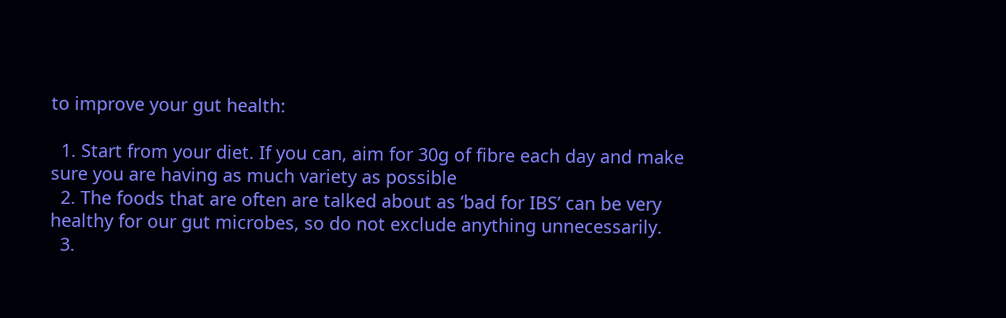to improve your gut health:

  1. Start from your diet. If you can, aim for 30g of fibre each day and make sure you are having as much variety as possible
  2. The foods that are often are talked about as ‘bad for IBS’ can be very healthy for our gut microbes, so do not exclude anything unnecessarily.
  3.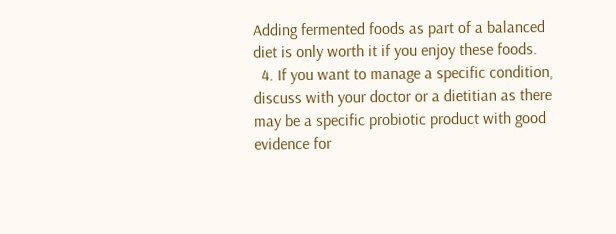Adding fermented foods as part of a balanced diet is only worth it if you enjoy these foods.
  4. If you want to manage a specific condition, discuss with your doctor or a dietitian as there may be a specific probiotic product with good evidence for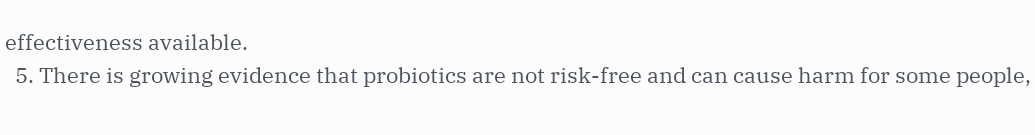effectiveness available.
  5. There is growing evidence that probiotics are not risk-free and can cause harm for some people,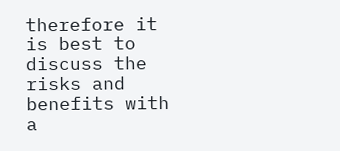therefore it is best to discuss the risks and benefits with a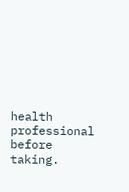health professional before taking.